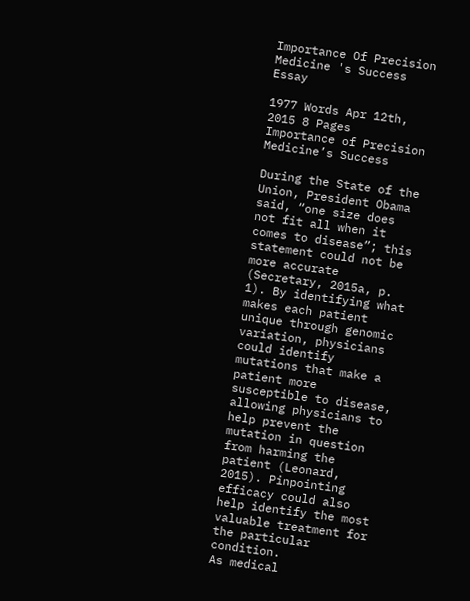Importance Of Precision Medicine 's Success Essay

1977 Words Apr 12th, 2015 8 Pages
Importance of Precision Medicine’s Success

During the State of the Union, President Obama said, “one size does not fit all when it comes to disease”; this statement could not be more accurate (Secretary, 2015a, p. 1). By identifying what makes each patient unique through genomic variation, physicians could identify mutations that make a patient more susceptible to disease, allowing physicians to help prevent the mutation in question from harming the patient (Leonard, 2015). Pinpointing efficacy could also help identify the most valuable treatment for the particular condition.
As medical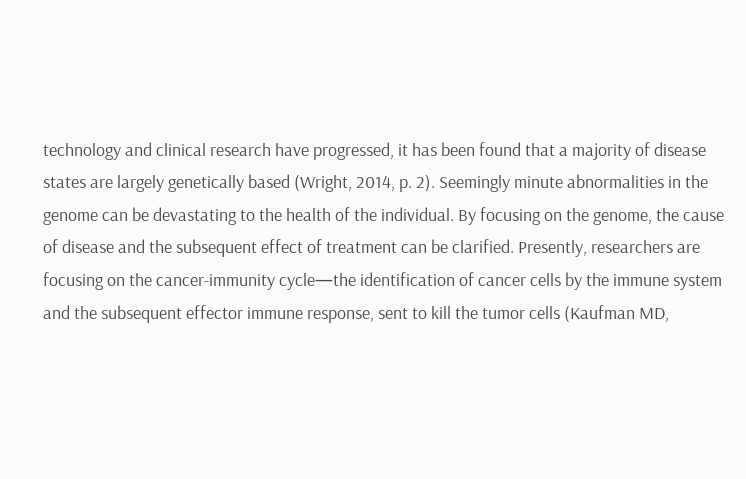technology and clinical research have progressed, it has been found that a majority of disease states are largely genetically based (Wright, 2014, p. 2). Seemingly minute abnormalities in the genome can be devastating to the health of the individual. By focusing on the genome, the cause of disease and the subsequent effect of treatment can be clarified. Presently, researchers are focusing on the cancer-immunity cycle—the identification of cancer cells by the immune system and the subsequent effector immune response, sent to kill the tumor cells (Kaufman MD,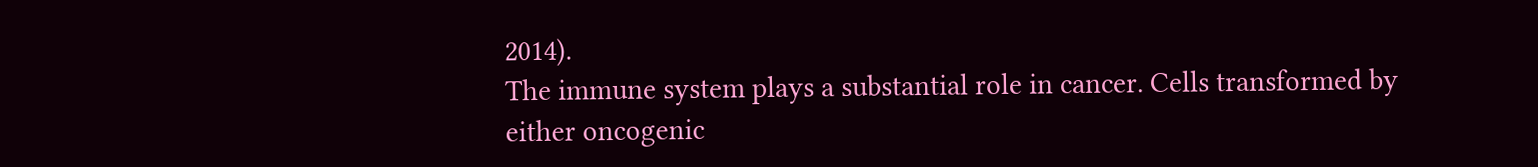2014).
The immune system plays a substantial role in cancer. Cells transformed by either oncogenic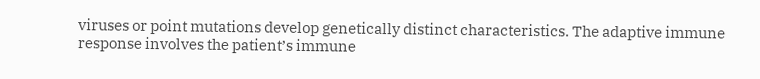viruses or point mutations develop genetically distinct characteristics. The adaptive immune response involves the patient’s immune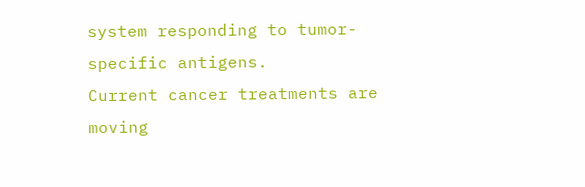system responding to tumor-specific antigens.
Current cancer treatments are moving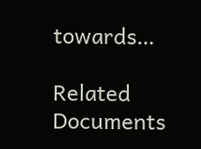towards…

Related Documents